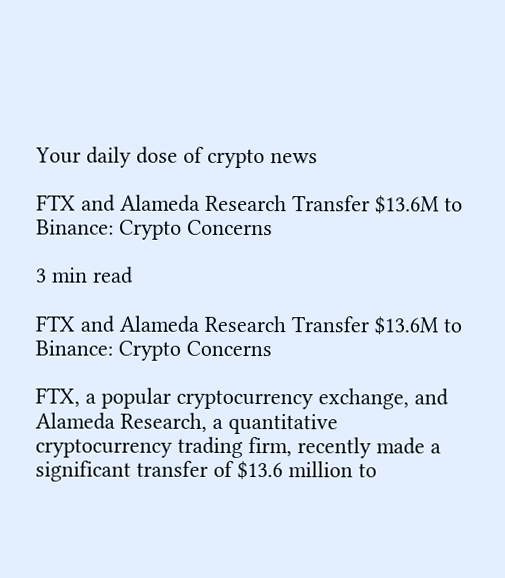Your daily dose of crypto news

FTX and Alameda Research Transfer $13.6M to Binance: Crypto Concerns

3 min read

FTX and Alameda Research Transfer $13.6M to Binance: Crypto Concerns

FTX, a popular cryptocurrency exchange, and Alameda Research, a quantitative cryptocurrency trading firm, recently made a significant transfer of $13.6 million to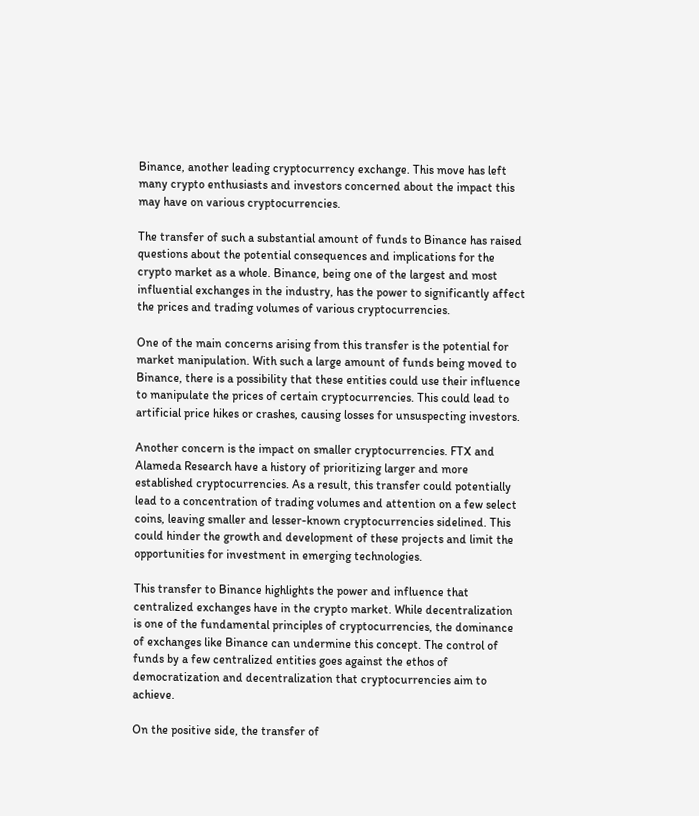Binance, another leading cryptocurrency exchange. This move has left many crypto enthusiasts and investors concerned about the impact this may have on various cryptocurrencies.

The transfer of such a substantial amount of funds to Binance has raised questions about the potential consequences and implications for the crypto market as a whole. Binance, being one of the largest and most influential exchanges in the industry, has the power to significantly affect the prices and trading volumes of various cryptocurrencies.

One of the main concerns arising from this transfer is the potential for market manipulation. With such a large amount of funds being moved to Binance, there is a possibility that these entities could use their influence to manipulate the prices of certain cryptocurrencies. This could lead to artificial price hikes or crashes, causing losses for unsuspecting investors.

Another concern is the impact on smaller cryptocurrencies. FTX and Alameda Research have a history of prioritizing larger and more established cryptocurrencies. As a result, this transfer could potentially lead to a concentration of trading volumes and attention on a few select coins, leaving smaller and lesser-known cryptocurrencies sidelined. This could hinder the growth and development of these projects and limit the opportunities for investment in emerging technologies.

This transfer to Binance highlights the power and influence that centralized exchanges have in the crypto market. While decentralization is one of the fundamental principles of cryptocurrencies, the dominance of exchanges like Binance can undermine this concept. The control of funds by a few centralized entities goes against the ethos of democratization and decentralization that cryptocurrencies aim to achieve.

On the positive side, the transfer of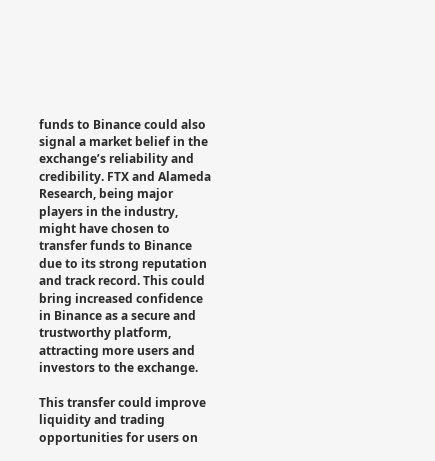funds to Binance could also signal a market belief in the exchange’s reliability and credibility. FTX and Alameda Research, being major players in the industry, might have chosen to transfer funds to Binance due to its strong reputation and track record. This could bring increased confidence in Binance as a secure and trustworthy platform, attracting more users and investors to the exchange.

This transfer could improve liquidity and trading opportunities for users on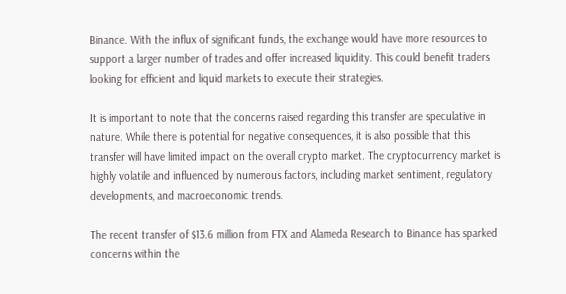Binance. With the influx of significant funds, the exchange would have more resources to support a larger number of trades and offer increased liquidity. This could benefit traders looking for efficient and liquid markets to execute their strategies.

It is important to note that the concerns raised regarding this transfer are speculative in nature. While there is potential for negative consequences, it is also possible that this transfer will have limited impact on the overall crypto market. The cryptocurrency market is highly volatile and influenced by numerous factors, including market sentiment, regulatory developments, and macroeconomic trends.

The recent transfer of $13.6 million from FTX and Alameda Research to Binance has sparked concerns within the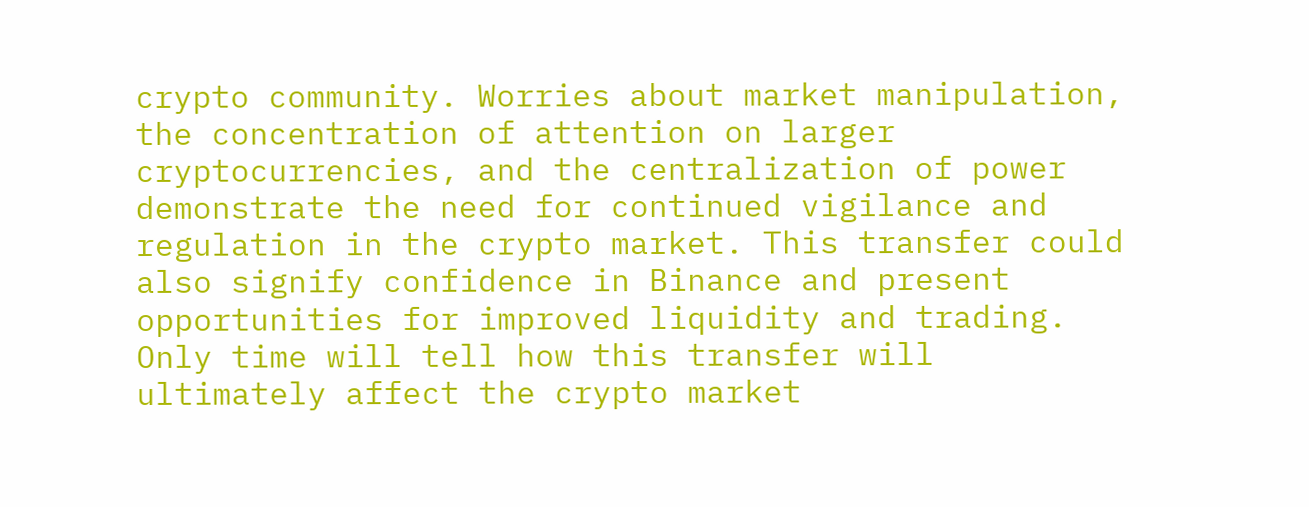crypto community. Worries about market manipulation, the concentration of attention on larger cryptocurrencies, and the centralization of power demonstrate the need for continued vigilance and regulation in the crypto market. This transfer could also signify confidence in Binance and present opportunities for improved liquidity and trading. Only time will tell how this transfer will ultimately affect the crypto market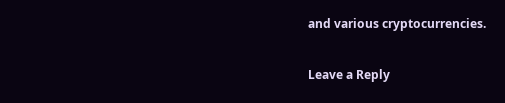and various cryptocurrencies.

Leave a Reply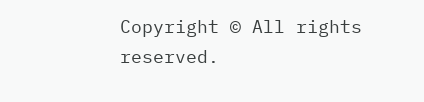Copyright © All rights reserved.